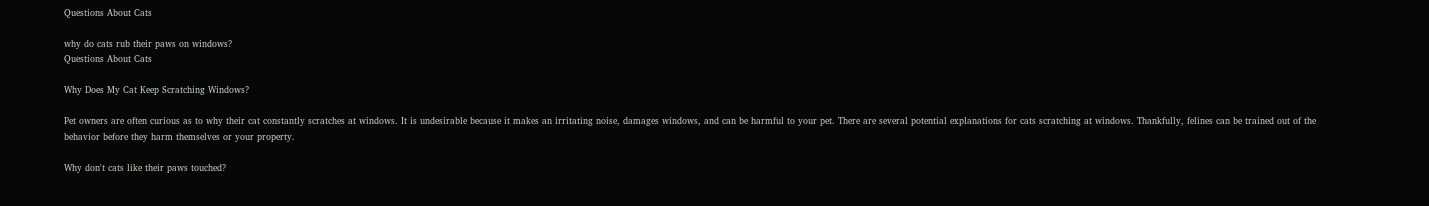Questions About Cats

why do cats rub their paws on windows?
Questions About Cats

Why Does My Cat Keep Scratching Windows?

Pet owners are often curious as to why their cat constantly scratches at windows. It is undesirable because it makes an irritating noise, damages windows, and can be harmful to your pet. There are several potential explanations for cats scratching at windows. Thankfully, felines can be trained out of the behavior before they harm themselves or your property.

Why don't cats like their paws touched?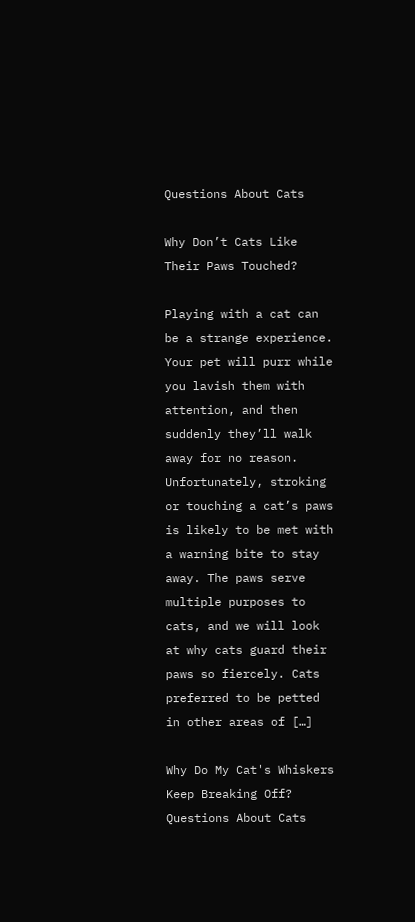Questions About Cats

Why Don’t Cats Like Their Paws Touched?

Playing with a cat can be a strange experience. Your pet will purr while you lavish them with attention, and then suddenly they’ll walk away for no reason. Unfortunately, stroking or touching a cat’s paws is likely to be met with a warning bite to stay away. The paws serve multiple purposes to cats, and we will look at why cats guard their paws so fiercely. Cats preferred to be petted in other areas of […]

Why Do My Cat's Whiskers Keep Breaking Off?
Questions About Cats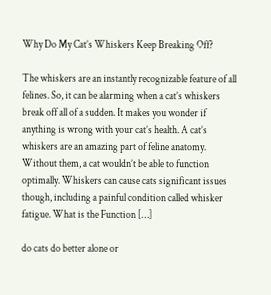Why Do My Cat’s Whiskers Keep Breaking Off?

The whiskers are an instantly recognizable feature of all felines. So, it can be alarming when a cat’s whiskers break off all of a sudden. It makes you wonder if anything is wrong with your cat’s health. A cat’s whiskers are an amazing part of feline anatomy. Without them, a cat wouldn’t be able to function optimally. Whiskers can cause cats significant issues though, including a painful condition called whisker fatigue. What is the Function […]

do cats do better alone or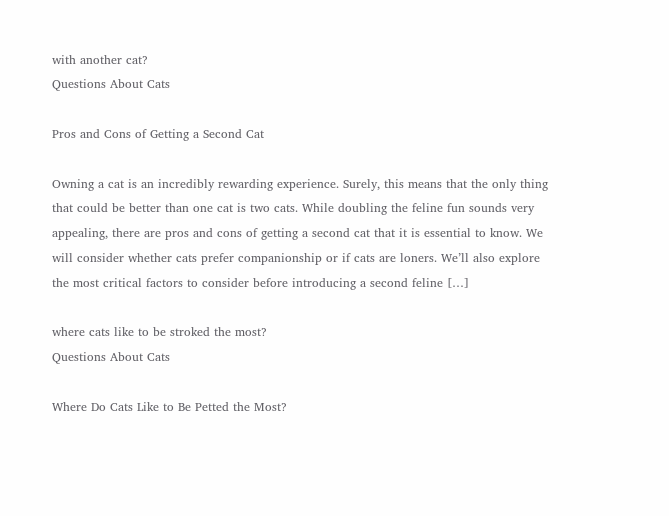with another cat?
Questions About Cats

Pros and Cons of Getting a Second Cat

Owning a cat is an incredibly rewarding experience. Surely, this means that the only thing that could be better than one cat is two cats. While doubling the feline fun sounds very appealing, there are pros and cons of getting a second cat that it is essential to know. We will consider whether cats prefer companionship or if cats are loners. We’ll also explore the most critical factors to consider before introducing a second feline […]

where cats like to be stroked the most?
Questions About Cats

Where Do Cats Like to Be Petted the Most?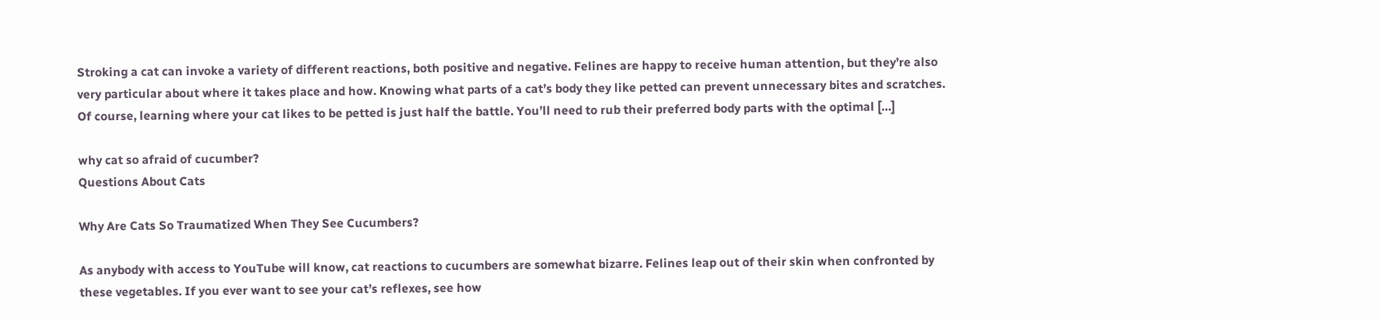Stroking a cat can invoke a variety of different reactions, both positive and negative. Felines are happy to receive human attention, but they’re also very particular about where it takes place and how. Knowing what parts of a cat’s body they like petted can prevent unnecessary bites and scratches. Of course, learning where your cat likes to be petted is just half the battle. You’ll need to rub their preferred body parts with the optimal […]

why cat so afraid of cucumber?
Questions About Cats

Why Are Cats So Traumatized When They See Cucumbers?

As anybody with access to YouTube will know, cat reactions to cucumbers are somewhat bizarre. Felines leap out of their skin when confronted by these vegetables. If you ever want to see your cat’s reflexes, see how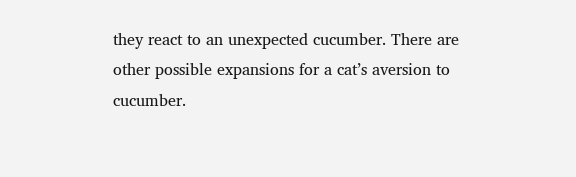they react to an unexpected cucumber. There are other possible expansions for a cat’s aversion to cucumber.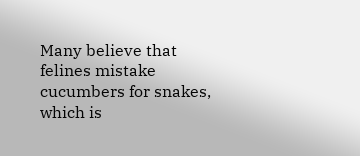Many believe that felines mistake cucumbers for snakes, which is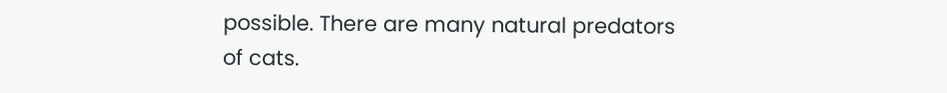possible. There are many natural predators of cats.